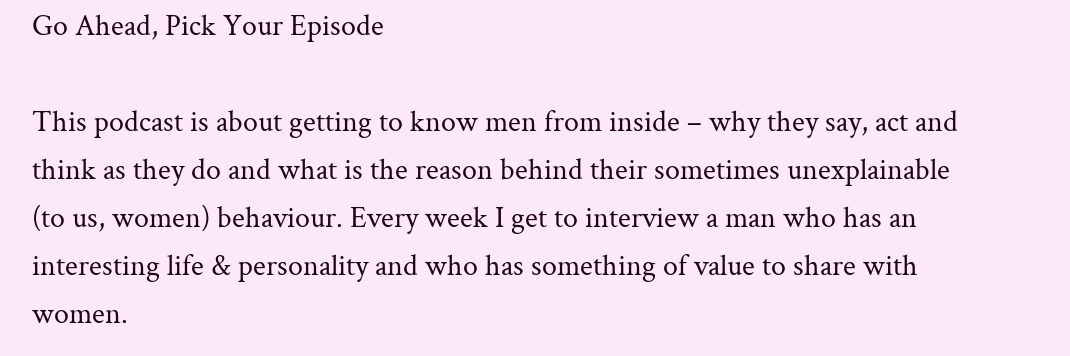Go Ahead, Pick Your Episode

This podcast is about getting to know men from inside – why they say, act and think as they do and what is the reason behind their sometimes unexplainable (to us, women) behaviour. Every week I get to interview a man who has an interesting life & personality and who has something of value to share with women.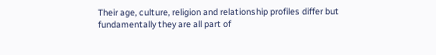Their age, culture, religion and relationship profiles differ but fundamentally they are all part of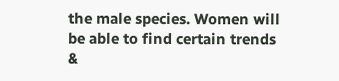the male species. Women will be able to find certain trends &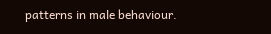patterns in male behaviour.